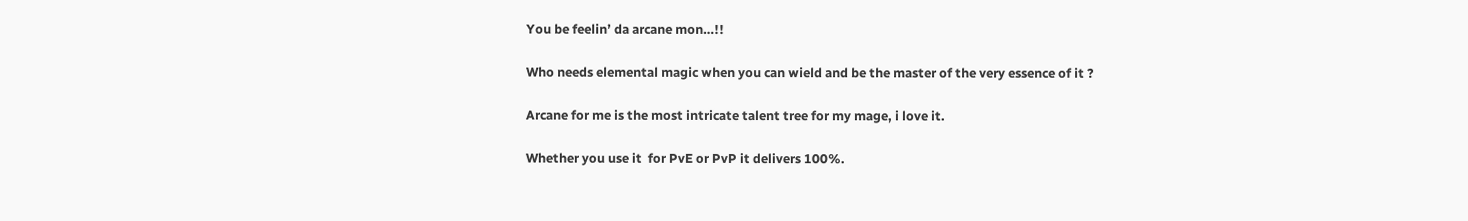You be feelin’ da arcane mon…!!

Who needs elemental magic when you can wield and be the master of the very essence of it ?

Arcane for me is the most intricate talent tree for my mage, i love it.

Whether you use it  for PvE or PvP it delivers 100%.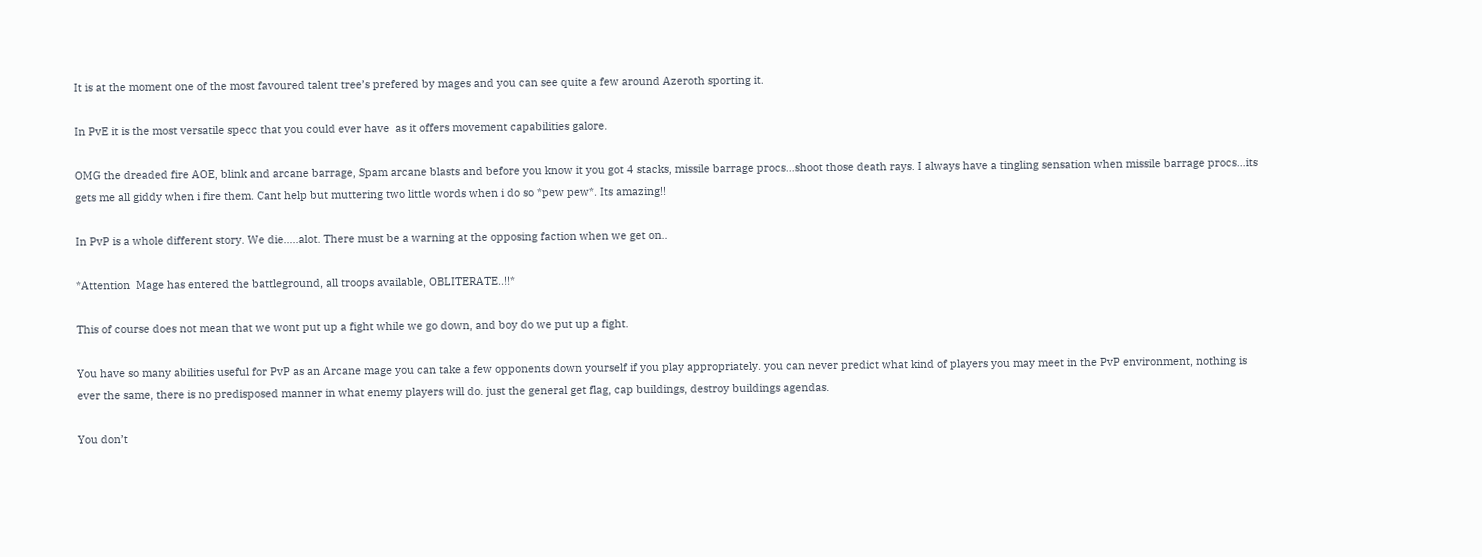It is at the moment one of the most favoured talent tree’s prefered by mages and you can see quite a few around Azeroth sporting it.

In PvE it is the most versatile specc that you could ever have  as it offers movement capabilities galore.

OMG the dreaded fire AOE, blink and arcane barrage, Spam arcane blasts and before you know it you got 4 stacks, missile barrage procs…shoot those death rays. I always have a tingling sensation when missile barrage procs…its gets me all giddy when i fire them. Cant help but muttering two little words when i do so *pew pew*. Its amazing!!

In PvP is a whole different story. We die…..alot. There must be a warning at the opposing faction when we get on..

*Attention  Mage has entered the battleground, all troops available, OBLITERATE..!!*

This of course does not mean that we wont put up a fight while we go down, and boy do we put up a fight.

You have so many abilities useful for PvP as an Arcane mage you can take a few opponents down yourself if you play appropriately. you can never predict what kind of players you may meet in the PvP environment, nothing is ever the same, there is no predisposed manner in what enemy players will do. just the general get flag, cap buildings, destroy buildings agendas.

You don’t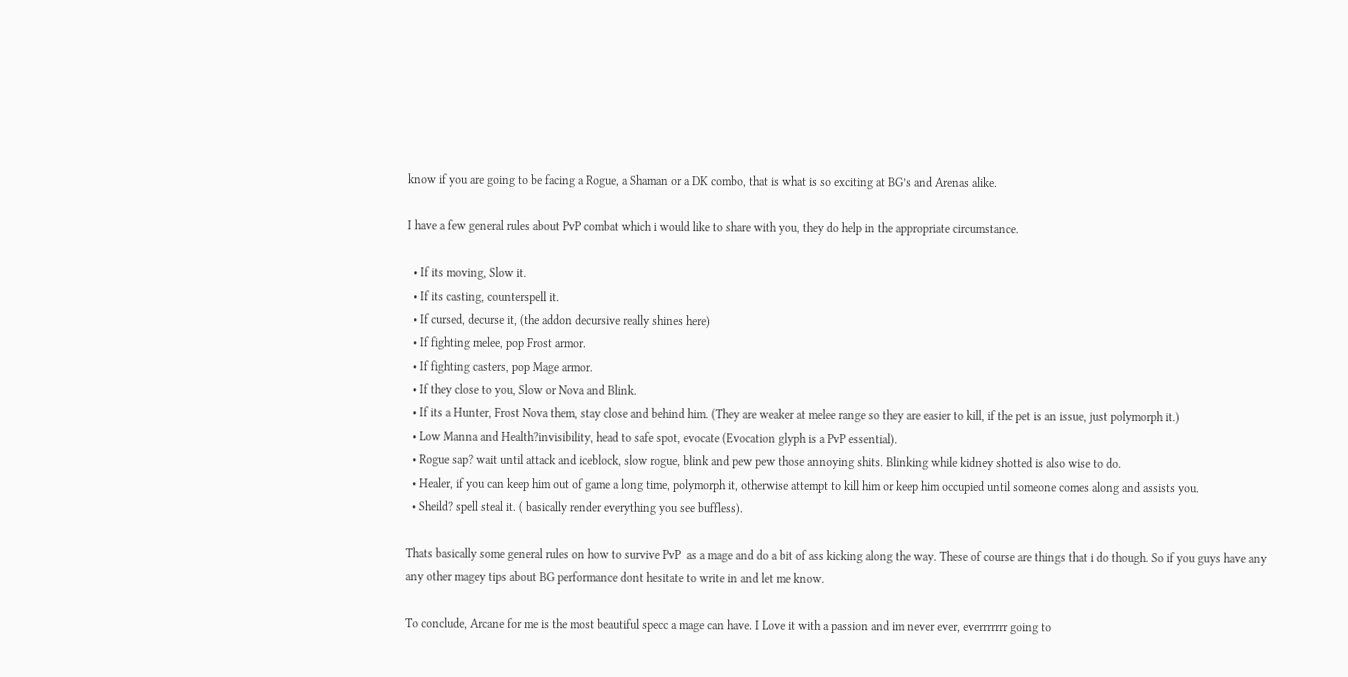know if you are going to be facing a Rogue, a Shaman or a DK combo, that is what is so exciting at BG’s and Arenas alike.

I have a few general rules about PvP combat which i would like to share with you, they do help in the appropriate circumstance.

  • If its moving, Slow it.
  • If its casting, counterspell it.
  • If cursed, decurse it, (the addon decursive really shines here)
  • If fighting melee, pop Frost armor.
  • If fighting casters, pop Mage armor.
  • If they close to you, Slow or Nova and Blink.
  • If its a Hunter, Frost Nova them, stay close and behind him. (They are weaker at melee range so they are easier to kill, if the pet is an issue, just polymorph it.)
  • Low Manna and Health?invisibility, head to safe spot, evocate (Evocation glyph is a PvP essential).
  • Rogue sap? wait until attack and iceblock, slow rogue, blink and pew pew those annoying shits. Blinking while kidney shotted is also wise to do.
  • Healer, if you can keep him out of game a long time, polymorph it, otherwise attempt to kill him or keep him occupied until someone comes along and assists you.
  • Sheild? spell steal it. ( basically render everything you see buffless).

Thats basically some general rules on how to survive PvP  as a mage and do a bit of ass kicking along the way. These of course are things that i do though. So if you guys have any  any other magey tips about BG performance dont hesitate to write in and let me know.

To conclude, Arcane for me is the most beautiful specc a mage can have. I Love it with a passion and im never ever, everrrrrrr going to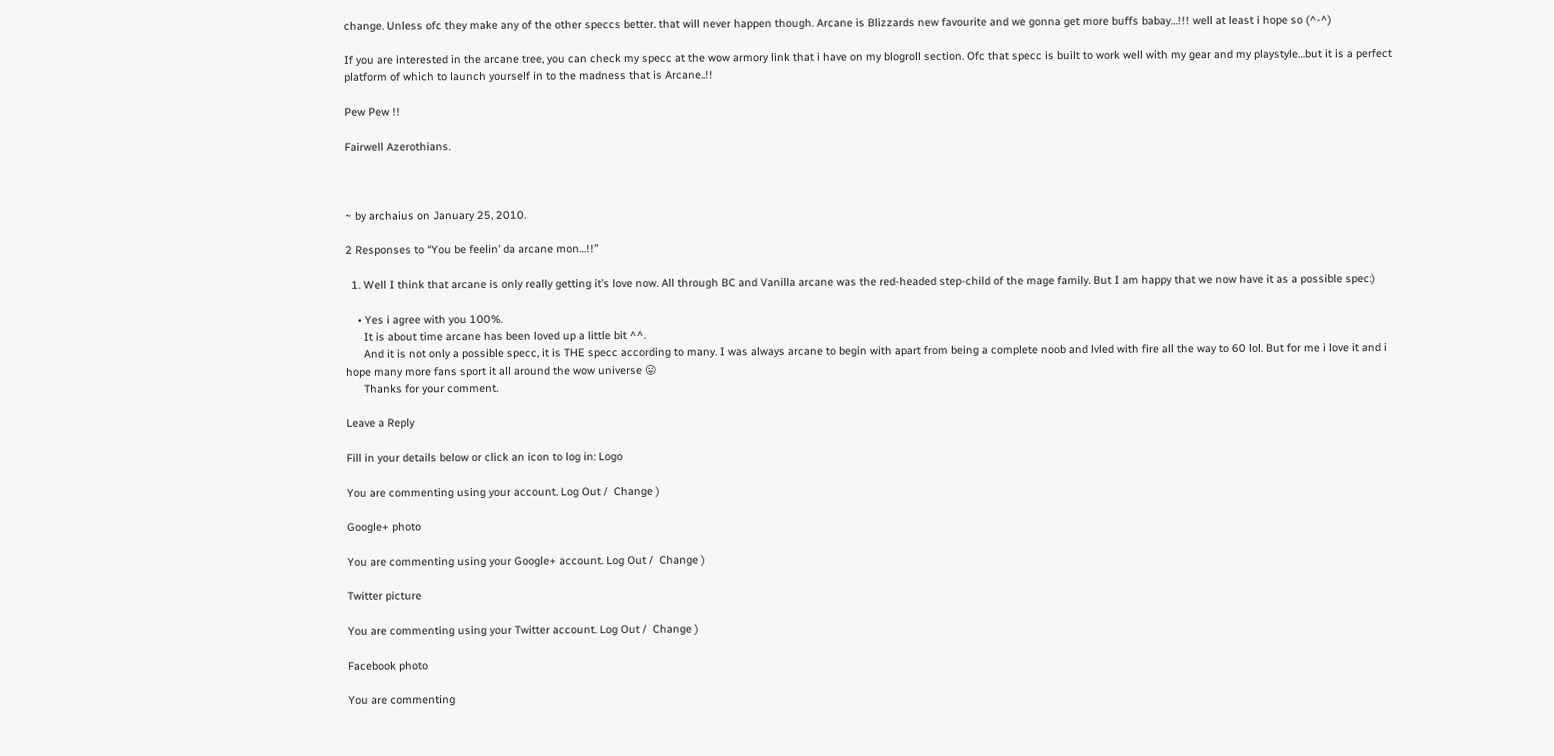change. Unless ofc they make any of the other speccs better. that will never happen though. Arcane is Blizzards new favourite and we gonna get more buffs babay…!!! well at least i hope so (^-^)

If you are interested in the arcane tree, you can check my specc at the wow armory link that i have on my blogroll section. Ofc that specc is built to work well with my gear and my playstyle…but it is a perfect platform of which to launch yourself in to the madness that is Arcane..!!

Pew Pew !!

Fairwell Azerothians.



~ by archaius on January 25, 2010.

2 Responses to “You be feelin’ da arcane mon…!!”

  1. Well I think that arcane is only really getting it’s love now. All through BC and Vanilla arcane was the red-headed step-child of the mage family. But I am happy that we now have it as a possible spec:)

    • Yes i agree with you 100%.
      It is about time arcane has been loved up a little bit ^^.
      And it is not only a possible specc, it is THE specc according to many. I was always arcane to begin with apart from being a complete noob and lvled with fire all the way to 60 lol. But for me i love it and i hope many more fans sport it all around the wow universe 😛
      Thanks for your comment.

Leave a Reply

Fill in your details below or click an icon to log in: Logo

You are commenting using your account. Log Out /  Change )

Google+ photo

You are commenting using your Google+ account. Log Out /  Change )

Twitter picture

You are commenting using your Twitter account. Log Out /  Change )

Facebook photo

You are commenting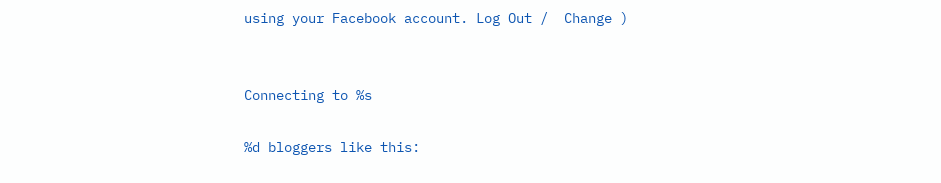using your Facebook account. Log Out /  Change )


Connecting to %s

%d bloggers like this: